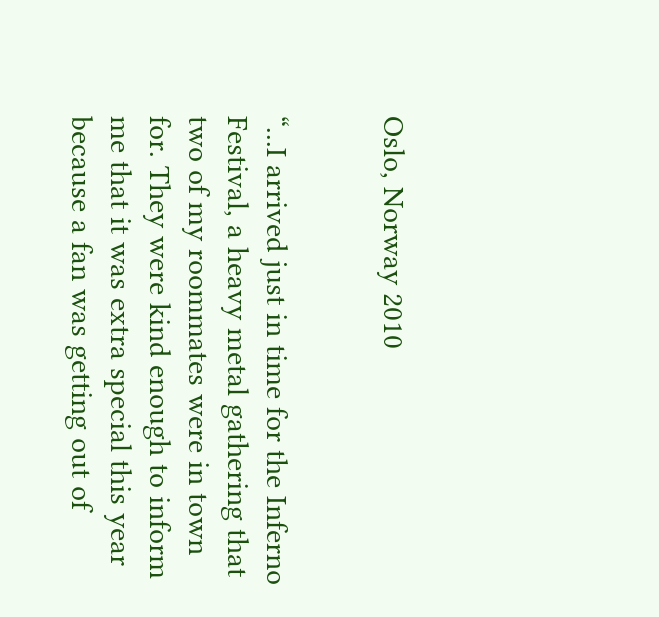Oslo, Norway 2010


“...I arrived just in time for the Inferno Festival, a heavy metal gathering that two of my roommates were in town for. They were kind enough to inform me that it was extra special this year because a fan was getting out of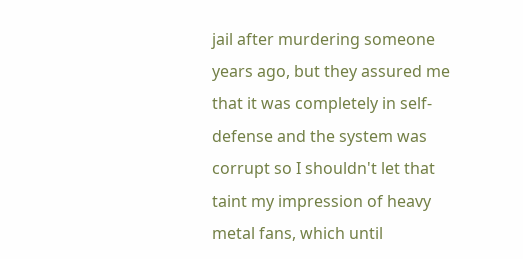jail after murdering someone years ago, but they assured me that it was completely in self-defense and the system was corrupt so I shouldn't let that taint my impression of heavy metal fans, which until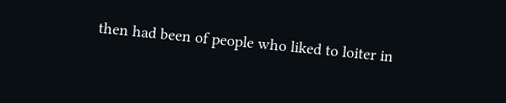then had been of people who liked to loiter in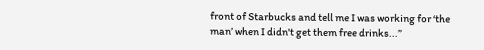front of Starbucks and tell me I was working for ‘the man’ when I didn't get them free drinks...”